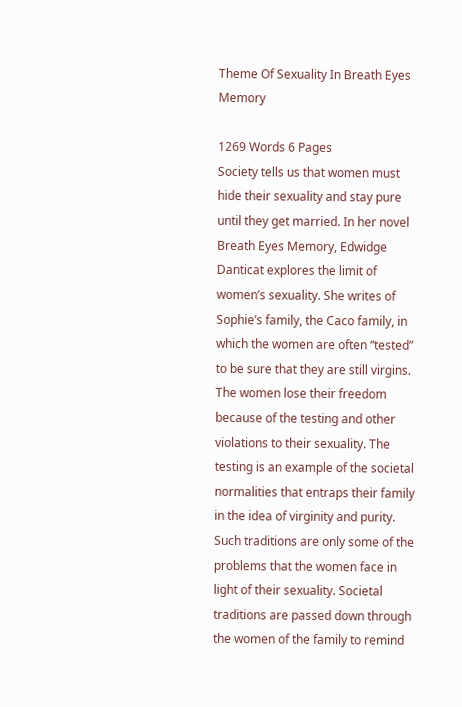Theme Of Sexuality In Breath Eyes Memory

1269 Words 6 Pages
Society tells us that women must hide their sexuality and stay pure until they get married. In her novel Breath Eyes Memory, Edwidge Danticat explores the limit of women’s sexuality. She writes of Sophie’s family, the Caco family, in which the women are often “tested” to be sure that they are still virgins. The women lose their freedom because of the testing and other violations to their sexuality. The testing is an example of the societal normalities that entraps their family in the idea of virginity and purity. Such traditions are only some of the problems that the women face in light of their sexuality. Societal traditions are passed down through the women of the family to remind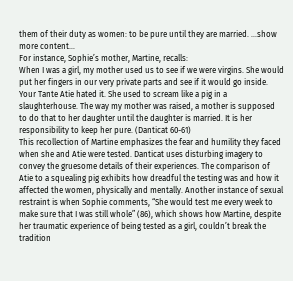them of their duty as women: to be pure until they are married. …show more content…
For instance, Sophie’s mother, Martine, recalls:
When I was a girl, my mother used us to see if we were virgins. She would put her fingers in our very private parts and see if it would go inside. Your Tante Atie hated it. She used to scream like a pig in a slaughterhouse. The way my mother was raised, a mother is supposed to do that to her daughter until the daughter is married. It is her responsibility to keep her pure. (Danticat 60-61)
This recollection of Martine emphasizes the fear and humility they faced when she and Atie were tested. Danticat uses disturbing imagery to convey the gruesome details of their experiences. The comparison of Atie to a squealing pig exhibits how dreadful the testing was and how it affected the women, physically and mentally. Another instance of sexual restraint is when Sophie comments, “She would test me every week to make sure that I was still whole” (86), which shows how Martine, despite her traumatic experience of being tested as a girl, couldn’t break the tradition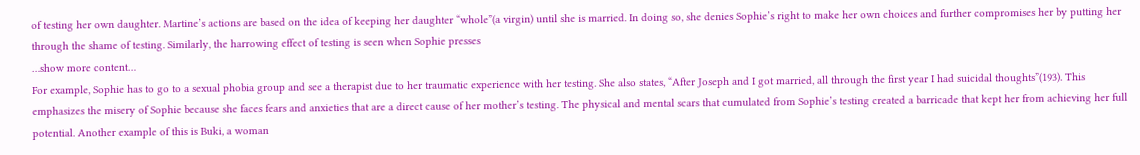of testing her own daughter. Martine’s actions are based on the idea of keeping her daughter “whole”(a virgin) until she is married. In doing so, she denies Sophie’s right to make her own choices and further compromises her by putting her through the shame of testing. Similarly, the harrowing effect of testing is seen when Sophie presses
…show more content…
For example, Sophie has to go to a sexual phobia group and see a therapist due to her traumatic experience with her testing. She also states, “After Joseph and I got married, all through the first year I had suicidal thoughts”(193). This emphasizes the misery of Sophie because she faces fears and anxieties that are a direct cause of her mother’s testing. The physical and mental scars that cumulated from Sophie’s testing created a barricade that kept her from achieving her full potential. Another example of this is Buki, a woman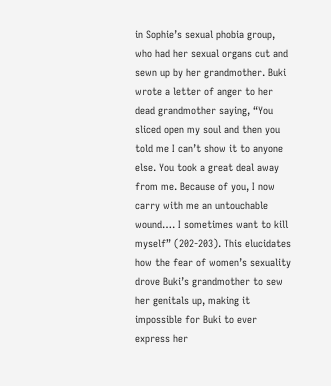in Sophie’s sexual phobia group, who had her sexual organs cut and sewn up by her grandmother. Buki wrote a letter of anger to her dead grandmother saying, “You sliced open my soul and then you told me I can’t show it to anyone else. You took a great deal away from me. Because of you, I now carry with me an untouchable wound…. I sometimes want to kill myself” (202-203). This elucidates how the fear of women’s sexuality drove Buki’s grandmother to sew her genitals up, making it impossible for Buki to ever express her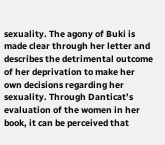sexuality. The agony of Buki is made clear through her letter and describes the detrimental outcome of her deprivation to make her own decisions regarding her sexuality. Through Danticat’s evaluation of the women in her book, it can be perceived that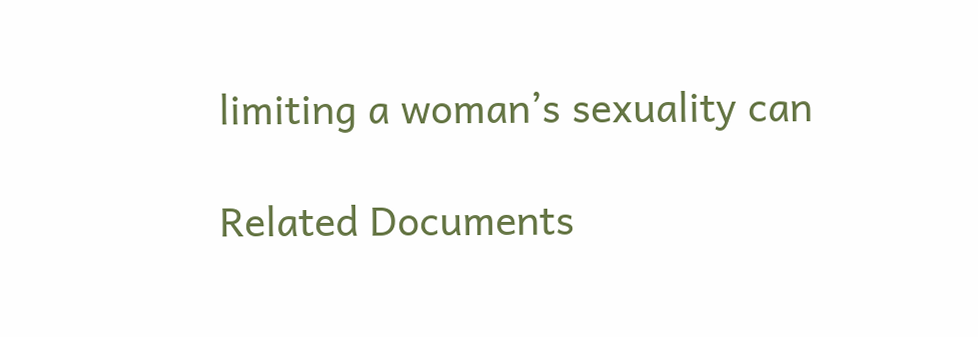limiting a woman’s sexuality can

Related Documents